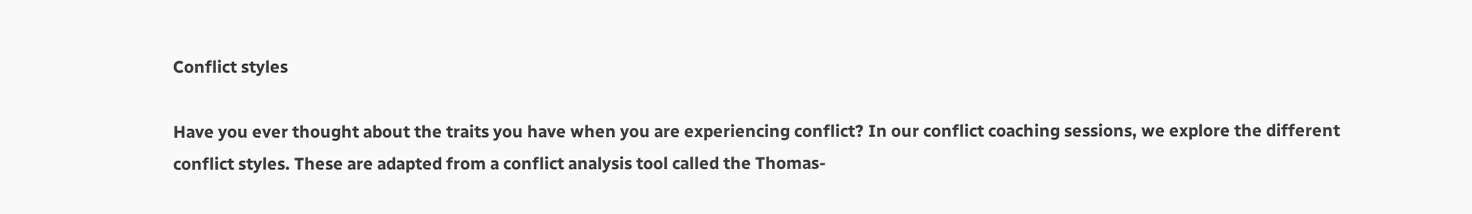Conflict styles

Have you ever thought about the traits you have when you are experiencing conflict? In our conflict coaching sessions, we explore the different conflict styles. These are adapted from a conflict analysis tool called the Thomas-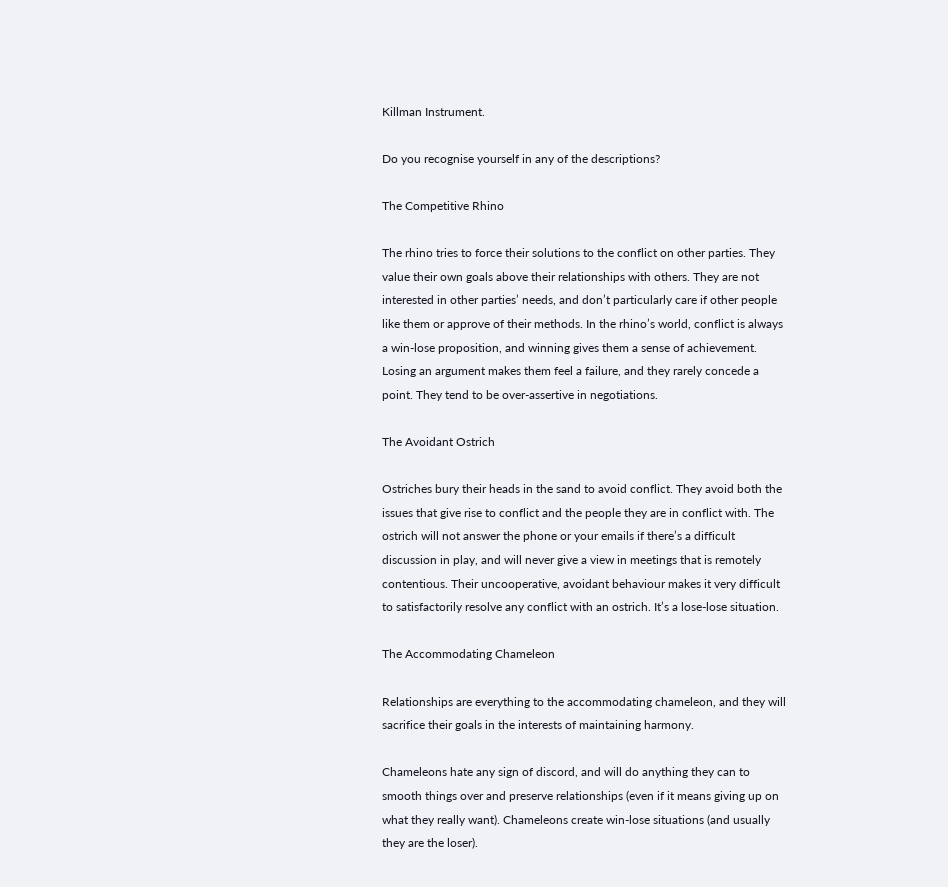Killman Instrument.

Do you recognise yourself in any of the descriptions?

The Competitive Rhino

The rhino tries to force their solutions to the conflict on other parties. They value their own goals above their relationships with others. They are not interested in other parties’ needs, and don’t particularly care if other people like them or approve of their methods. In the rhino’s world, conflict is always a win-lose proposition, and winning gives them a sense of achievement. Losing an argument makes them feel a failure, and they rarely concede a point. They tend to be over-assertive in negotiations.

The Avoidant Ostrich

Ostriches bury their heads in the sand to avoid conflict. They avoid both the issues that give rise to conflict and the people they are in conflict with. The ostrich will not answer the phone or your emails if there’s a difficult discussion in play, and will never give a view in meetings that is remotely contentious. Their uncooperative, avoidant behaviour makes it very difficult to satisfactorily resolve any conflict with an ostrich. It’s a lose-lose situation.

The Accommodating Chameleon

Relationships are everything to the accommodating chameleon, and they will sacrifice their goals in the interests of maintaining harmony.

Chameleons hate any sign of discord, and will do anything they can to smooth things over and preserve relationships (even if it means giving up on what they really want). Chameleons create win-lose situations (and usually they are the loser).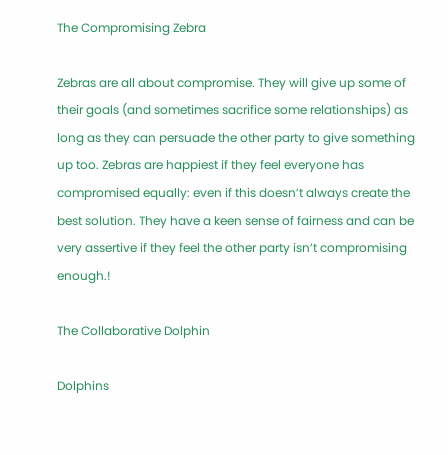The Compromising Zebra

Zebras are all about compromise. They will give up some of their goals (and sometimes sacrifice some relationships) as long as they can persuade the other party to give something up too. Zebras are happiest if they feel everyone has compromised equally: even if this doesn’t always create the best solution. They have a keen sense of fairness and can be very assertive if they feel the other party isn’t compromising enough.!

The Collaborative Dolphin

Dolphins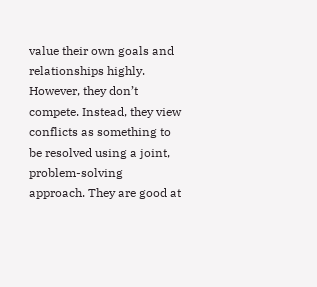value their own goals and relationships highly. However, they don’t compete. Instead, they view conflicts as something to be resolved using a joint, problem-solving approach. They are good at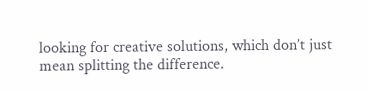looking for creative solutions, which don’t just mean splitting the difference.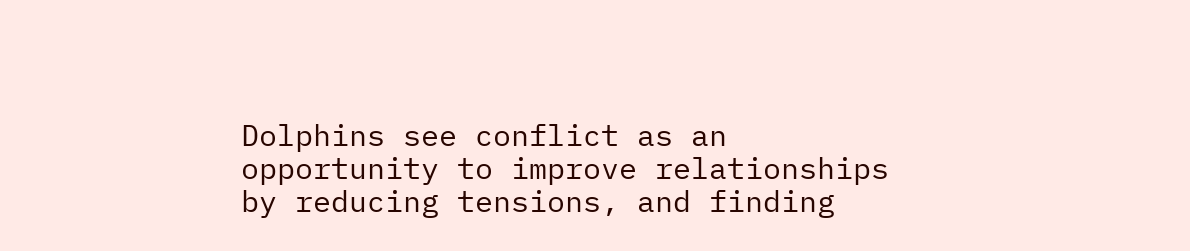Dolphins see conflict as an opportunity to improve relationships by reducing tensions, and finding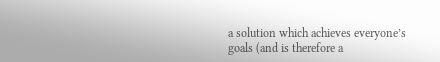a solution which achieves everyone’s goals (and is therefore a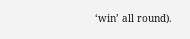‘win’ all round).